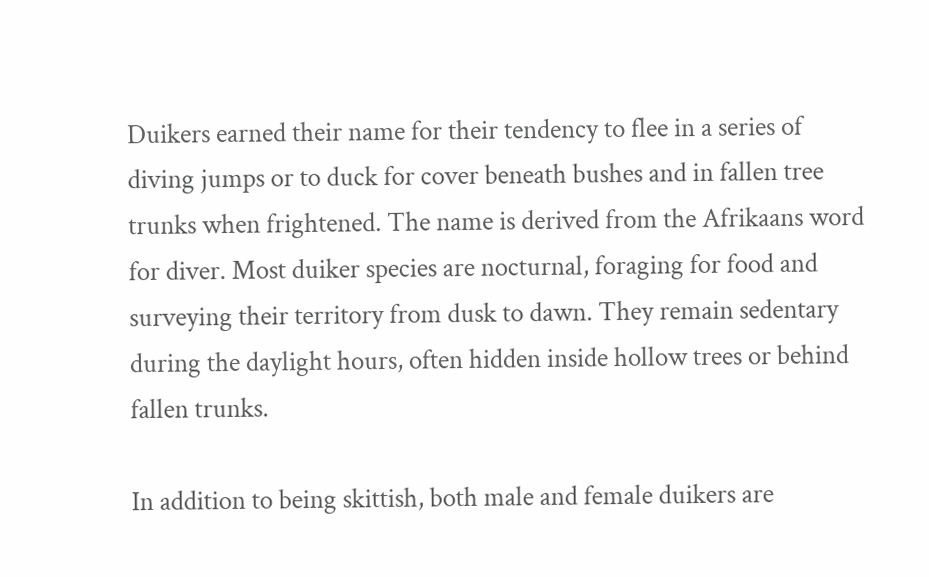Duikers earned their name for their tendency to flee in a series of diving jumps or to duck for cover beneath bushes and in fallen tree trunks when frightened. The name is derived from the Afrikaans word for diver. Most duiker species are nocturnal, foraging for food and surveying their territory from dusk to dawn. They remain sedentary during the daylight hours, often hidden inside hollow trees or behind fallen trunks.

In addition to being skittish, both male and female duikers are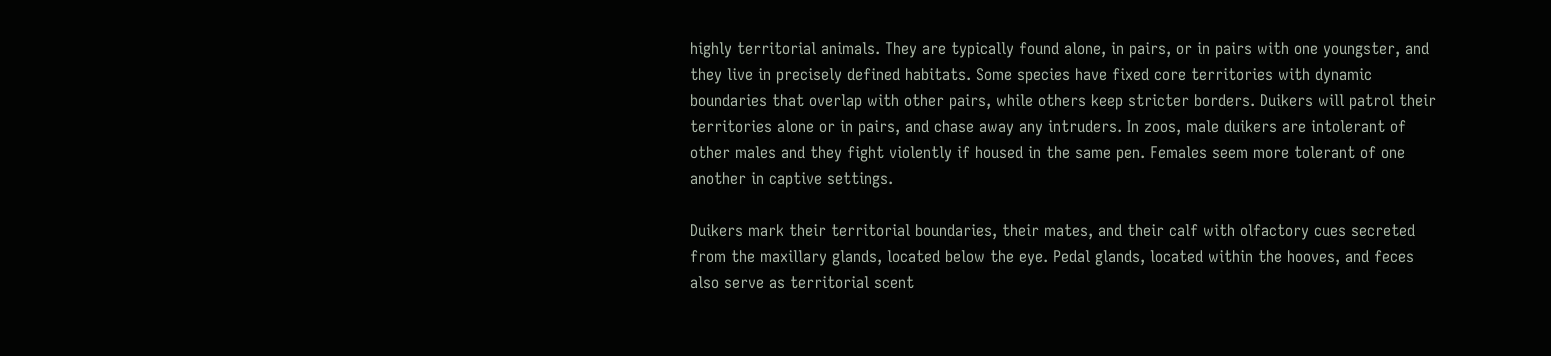highly territorial animals. They are typically found alone, in pairs, or in pairs with one youngster, and they live in precisely defined habitats. Some species have fixed core territories with dynamic boundaries that overlap with other pairs, while others keep stricter borders. Duikers will patrol their territories alone or in pairs, and chase away any intruders. In zoos, male duikers are intolerant of other males and they fight violently if housed in the same pen. Females seem more tolerant of one another in captive settings.

Duikers mark their territorial boundaries, their mates, and their calf with olfactory cues secreted from the maxillary glands, located below the eye. Pedal glands, located within the hooves, and feces also serve as territorial scent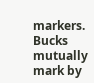markers. Bucks mutually mark by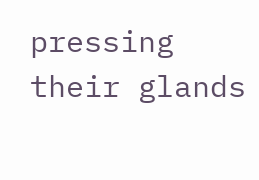pressing their glands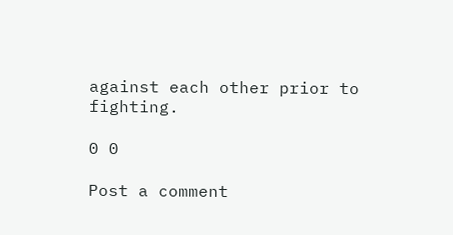against each other prior to fighting.

0 0

Post a comment